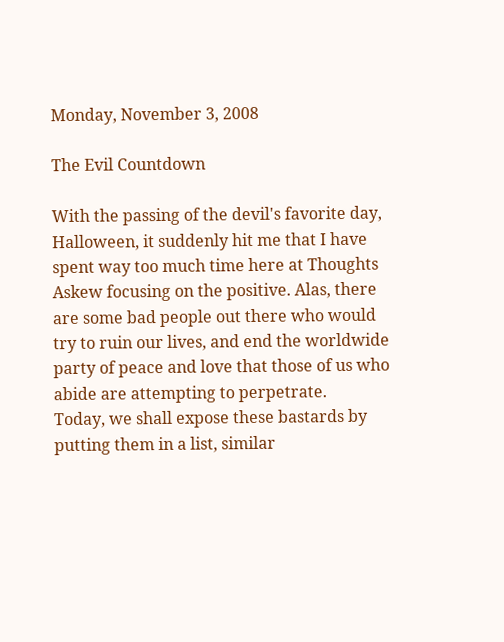Monday, November 3, 2008

The Evil Countdown

With the passing of the devil's favorite day, Halloween, it suddenly hit me that I have spent way too much time here at Thoughts Askew focusing on the positive. Alas, there are some bad people out there who would try to ruin our lives, and end the worldwide party of peace and love that those of us who abide are attempting to perpetrate.
Today, we shall expose these bastards by putting them in a list, similar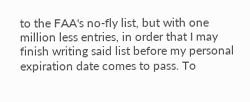to the FAA's no-fly list, but with one million less entries, in order that I may finish writing said list before my personal expiration date comes to pass. To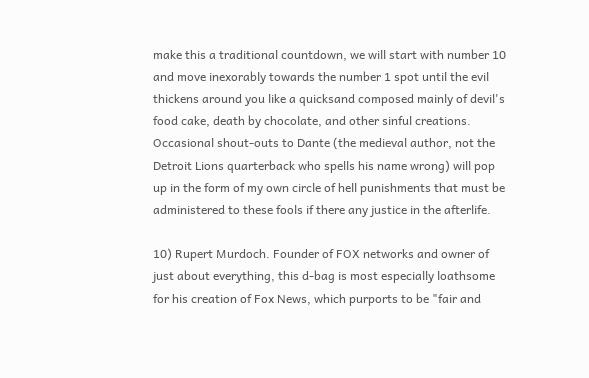make this a traditional countdown, we will start with number 10 and move inexorably towards the number 1 spot until the evil thickens around you like a quicksand composed mainly of devil's food cake, death by chocolate, and other sinful creations. Occasional shout-outs to Dante (the medieval author, not the Detroit Lions quarterback who spells his name wrong) will pop up in the form of my own circle of hell punishments that must be administered to these fools if there any justice in the afterlife.

10) Rupert Murdoch. Founder of FOX networks and owner of just about everything, this d-bag is most especially loathsome for his creation of Fox News, which purports to be "fair and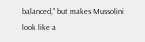balanced," but makes Mussolini look like a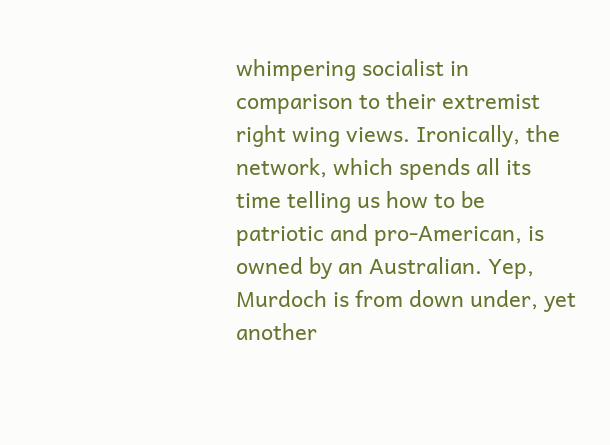whimpering socialist in comparison to their extremist right wing views. Ironically, the network, which spends all its time telling us how to be patriotic and pro-American, is owned by an Australian. Yep, Murdoch is from down under, yet another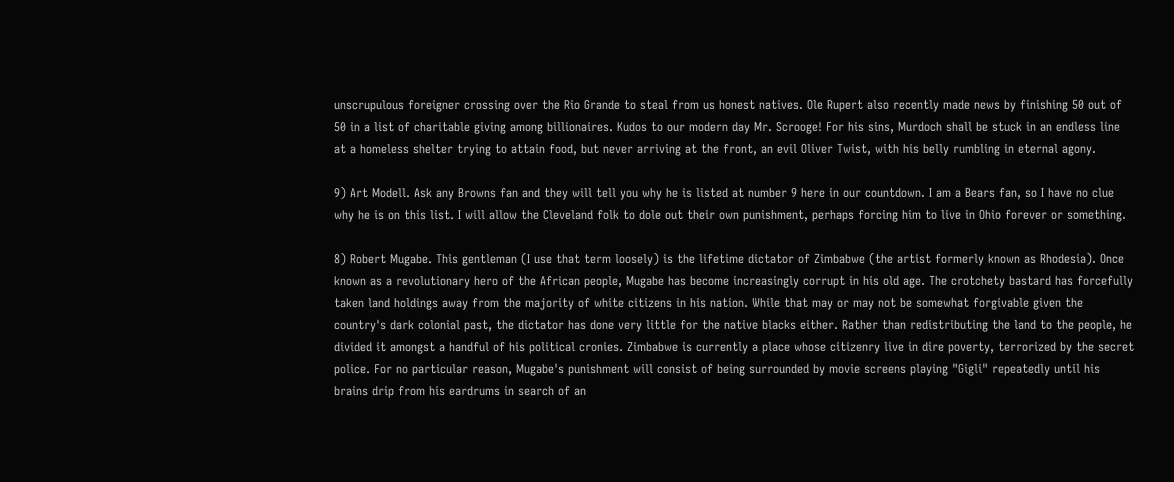unscrupulous foreigner crossing over the Rio Grande to steal from us honest natives. Ole Rupert also recently made news by finishing 50 out of 50 in a list of charitable giving among billionaires. Kudos to our modern day Mr. Scrooge! For his sins, Murdoch shall be stuck in an endless line at a homeless shelter trying to attain food, but never arriving at the front, an evil Oliver Twist, with his belly rumbling in eternal agony.

9) Art Modell. Ask any Browns fan and they will tell you why he is listed at number 9 here in our countdown. I am a Bears fan, so I have no clue why he is on this list. I will allow the Cleveland folk to dole out their own punishment, perhaps forcing him to live in Ohio forever or something.

8) Robert Mugabe. This gentleman (I use that term loosely) is the lifetime dictator of Zimbabwe (the artist formerly known as Rhodesia). Once known as a revolutionary hero of the African people, Mugabe has become increasingly corrupt in his old age. The crotchety bastard has forcefully taken land holdings away from the majority of white citizens in his nation. While that may or may not be somewhat forgivable given the country's dark colonial past, the dictator has done very little for the native blacks either. Rather than redistributing the land to the people, he divided it amongst a handful of his political cronies. Zimbabwe is currently a place whose citizenry live in dire poverty, terrorized by the secret police. For no particular reason, Mugabe's punishment will consist of being surrounded by movie screens playing "Gigli" repeatedly until his brains drip from his eardrums in search of an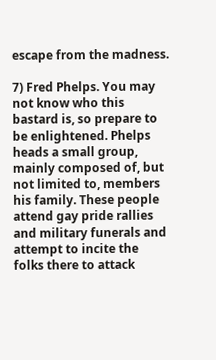escape from the madness.

7) Fred Phelps. You may not know who this bastard is, so prepare to be enlightened. Phelps heads a small group, mainly composed of, but not limited to, members his family. These people attend gay pride rallies and military funerals and attempt to incite the folks there to attack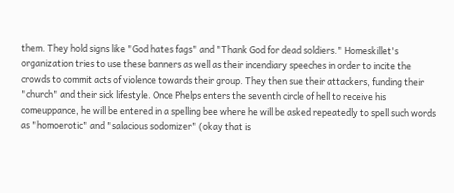them. They hold signs like "God hates fags" and "Thank God for dead soldiers." Homeskillet's organization tries to use these banners as well as their incendiary speeches in order to incite the crowds to commit acts of violence towards their group. They then sue their attackers, funding their "church" and their sick lifestyle. Once Phelps enters the seventh circle of hell to receive his comeuppance, he will be entered in a spelling bee where he will be asked repeatedly to spell such words as "homoerotic" and "salacious sodomizer" (okay that is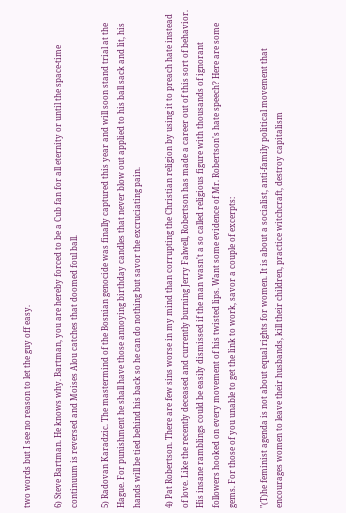two words but I see no reason to let the guy off easy.

6) Steve Bartman. He knows why. Bartman, you are hereby forced to be a Cub fan for all eternity or until the space-time continuum is reversed and Moises Alou catches that doomed foul ball.

5) Radovan Karadzic. The mastermind of the Bosnian genocide was finally captured this year and will soon stand trial at the Hague. For punishment he shall have those annoying birthday candles that never blow out applied to his ball sack and lit, his hands will be tied behind his back so he can do nothing but savor the excruciating pain.

4) Pat Robertson. There are few sins worse in my mind than corrupting the Christian religion by using it to preach hate instead of love. Like the recently deceased and currently burning Jerry Falwell, Robertson has made a career out of this sort of behavior. His insane ramblings could be easily dismissed if the man wasn't a so called religious figure with thousands of ignorant followers hooked on every movement of his twisted lips. Want some evidence of Mr. Robertson's hate speech? Here are some gems. For those of you unable to get the link to work, savor a couple of excerpts:

"(T)he feminist agenda is not about equal rights for women. It is about a socialist, anti-family political movement that encourages women to leave their husbands, kill their children, practice witchcraft, destroy capitalism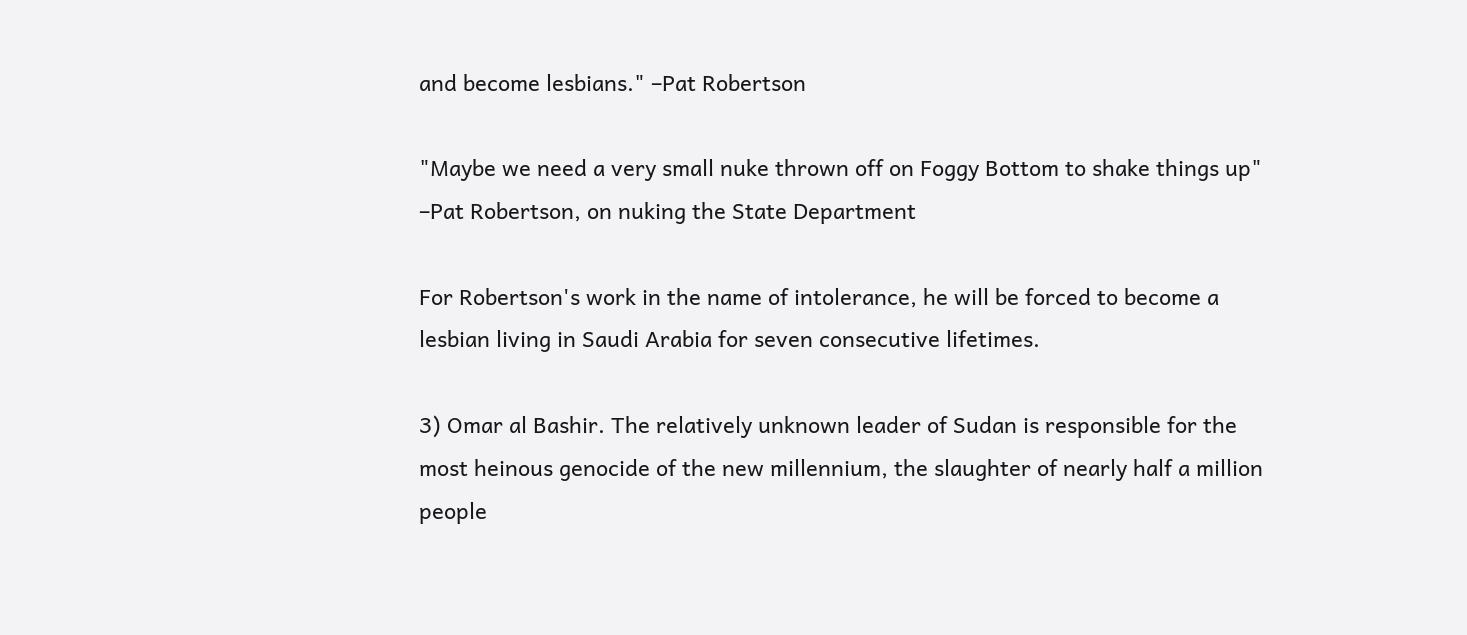and become lesbians." –Pat Robertson

"Maybe we need a very small nuke thrown off on Foggy Bottom to shake things up" –Pat Robertson, on nuking the State Department

For Robertson's work in the name of intolerance, he will be forced to become a lesbian living in Saudi Arabia for seven consecutive lifetimes.

3) Omar al Bashir. The relatively unknown leader of Sudan is responsible for the most heinous genocide of the new millennium, the slaughter of nearly half a million people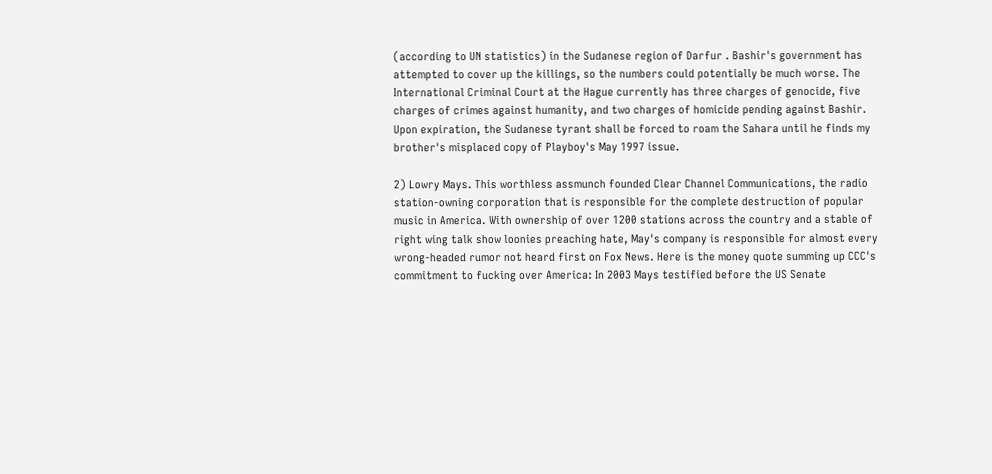(according to UN statistics) in the Sudanese region of Darfur . Bashir's government has attempted to cover up the killings, so the numbers could potentially be much worse. The International Criminal Court at the Hague currently has three charges of genocide, five charges of crimes against humanity, and two charges of homicide pending against Bashir. Upon expiration, the Sudanese tyrant shall be forced to roam the Sahara until he finds my brother's misplaced copy of Playboy's May 1997 issue.

2) Lowry Mays. This worthless assmunch founded Clear Channel Communications, the radio station-owning corporation that is responsible for the complete destruction of popular music in America. With ownership of over 1200 stations across the country and a stable of right wing talk show loonies preaching hate, May's company is responsible for almost every wrong-headed rumor not heard first on Fox News. Here is the money quote summing up CCC's commitment to fucking over America: In 2003 Mays testified before the US Senate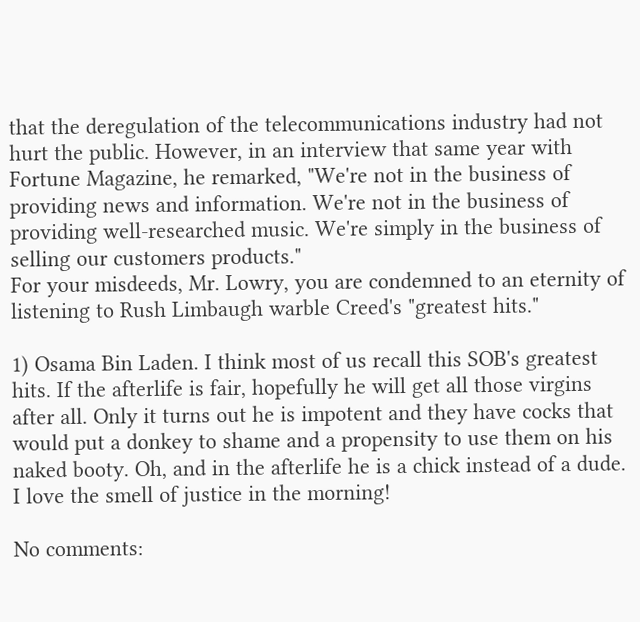that the deregulation of the telecommunications industry had not hurt the public. However, in an interview that same year with Fortune Magazine, he remarked, "We're not in the business of providing news and information. We're not in the business of providing well-researched music. We're simply in the business of selling our customers products."
For your misdeeds, Mr. Lowry, you are condemned to an eternity of listening to Rush Limbaugh warble Creed's "greatest hits."

1) Osama Bin Laden. I think most of us recall this SOB's greatest hits. If the afterlife is fair, hopefully he will get all those virgins after all. Only it turns out he is impotent and they have cocks that would put a donkey to shame and a propensity to use them on his naked booty. Oh, and in the afterlife he is a chick instead of a dude. I love the smell of justice in the morning!

No comments: